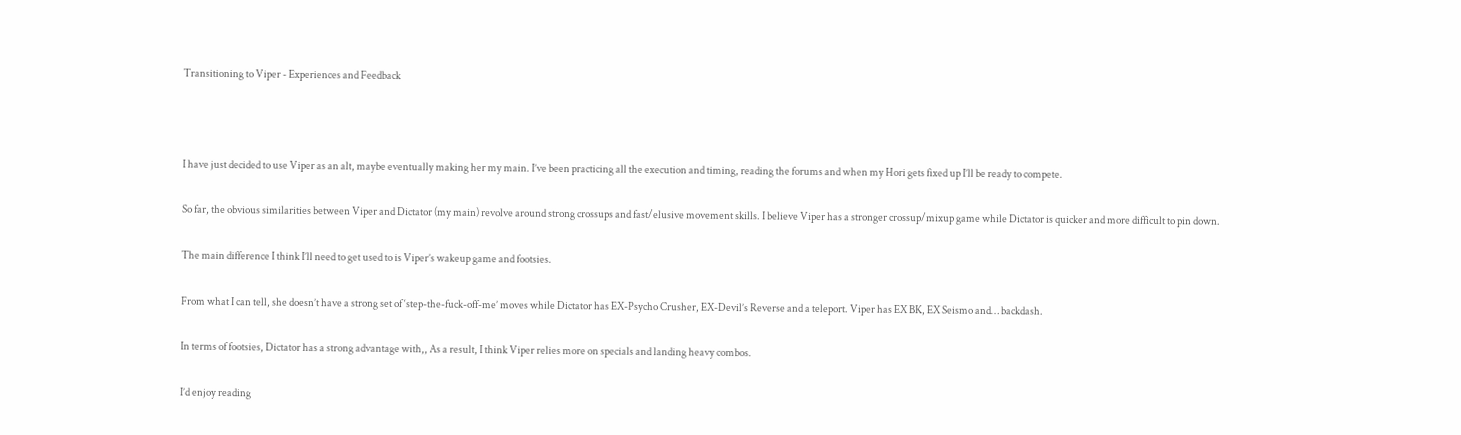Transitioning to Viper - Experiences and Feedback



I have just decided to use Viper as an alt, maybe eventually making her my main. I’ve been practicing all the execution and timing, reading the forums and when my Hori gets fixed up I’ll be ready to compete.

So far, the obvious similarities between Viper and Dictator (my main) revolve around strong crossups and fast/elusive movement skills. I believe Viper has a stronger crossup/mixup game while Dictator is quicker and more difficult to pin down.

The main difference I think I’ll need to get used to is Viper’s wakeup game and footsies.

From what I can tell, she doesn’t have a strong set of ‘step-the-fuck-off-me’ moves while Dictator has EX-Psycho Crusher, EX-Devil’s Reverse and a teleport. Viper has EX BK, EX Seismo and… backdash.

In terms of footsies, Dictator has a strong advantage with,, As a result, I think Viper relies more on specials and landing heavy combos.

I’d enjoy reading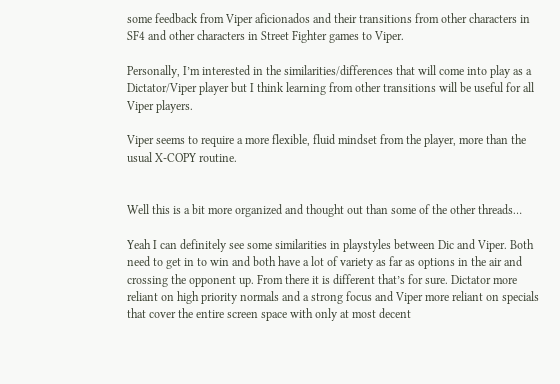some feedback from Viper aficionados and their transitions from other characters in SF4 and other characters in Street Fighter games to Viper.

Personally, I’m interested in the similarities/differences that will come into play as a Dictator/Viper player but I think learning from other transitions will be useful for all Viper players.

Viper seems to require a more flexible, fluid mindset from the player, more than the usual X-COPY routine.


Well this is a bit more organized and thought out than some of the other threads…

Yeah I can definitely see some similarities in playstyles between Dic and Viper. Both need to get in to win and both have a lot of variety as far as options in the air and crossing the opponent up. From there it is different that’s for sure. Dictator more reliant on high priority normals and a strong focus and Viper more reliant on specials that cover the entire screen space with only at most decent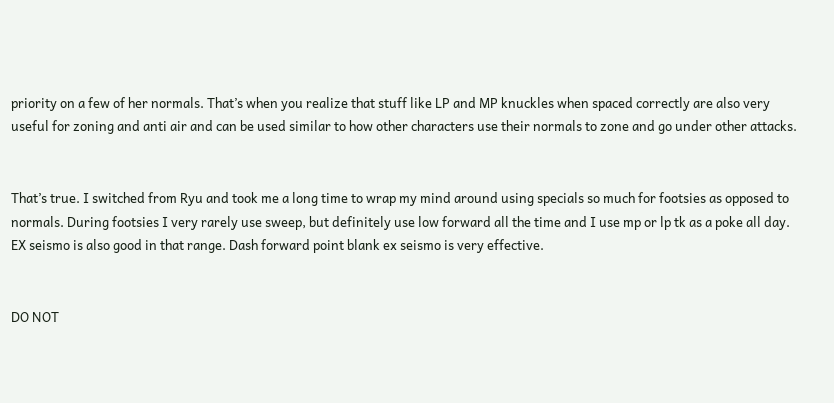priority on a few of her normals. That’s when you realize that stuff like LP and MP knuckles when spaced correctly are also very useful for zoning and anti air and can be used similar to how other characters use their normals to zone and go under other attacks.


That’s true. I switched from Ryu and took me a long time to wrap my mind around using specials so much for footsies as opposed to normals. During footsies I very rarely use sweep, but definitely use low forward all the time and I use mp or lp tk as a poke all day. EX seismo is also good in that range. Dash forward point blank ex seismo is very effective.


DO NOT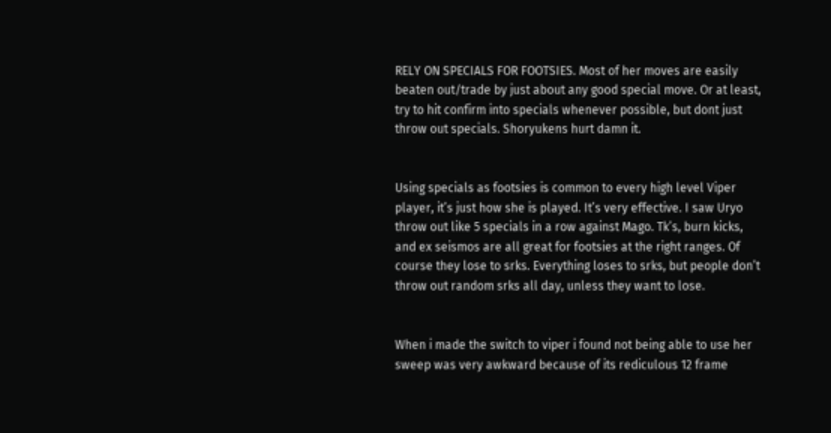RELY ON SPECIALS FOR FOOTSIES. Most of her moves are easily beaten out/trade by just about any good special move. Or at least, try to hit confirm into specials whenever possible, but dont just throw out specials. Shoryukens hurt damn it.


Using specials as footsies is common to every high level Viper player, it’s just how she is played. It’s very effective. I saw Uryo throw out like 5 specials in a row against Mago. Tk’s, burn kicks, and ex seismos are all great for footsies at the right ranges. Of course they lose to srks. Everything loses to srks, but people don’t throw out random srks all day, unless they want to lose.


When i made the switch to viper i found not being able to use her sweep was very awkward because of its rediculous 12 frame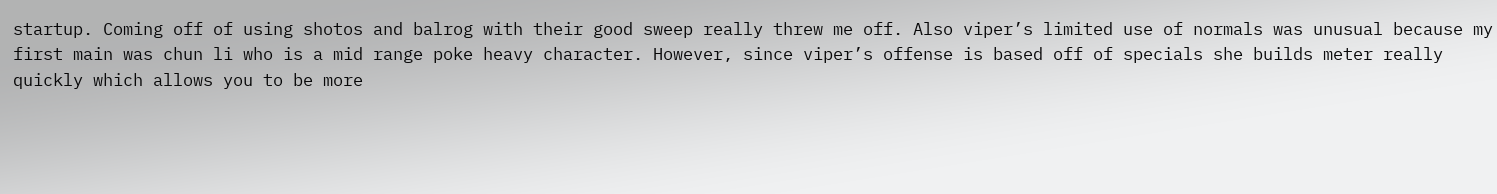startup. Coming off of using shotos and balrog with their good sweep really threw me off. Also viper’s limited use of normals was unusual because my first main was chun li who is a mid range poke heavy character. However, since viper’s offense is based off of specials she builds meter really quickly which allows you to be more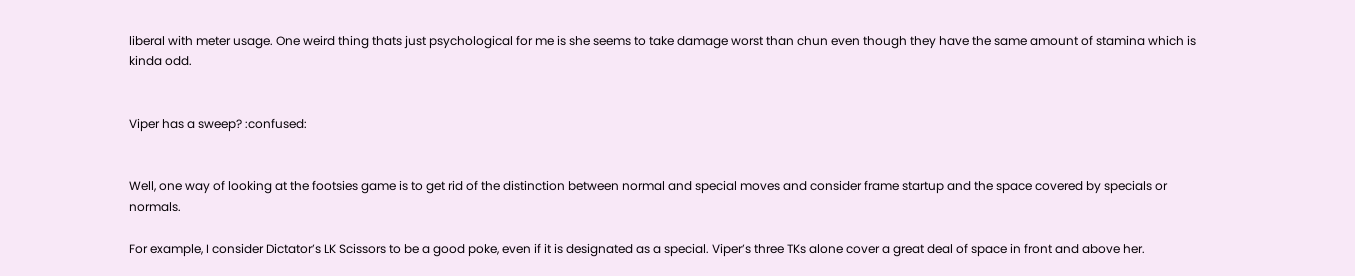liberal with meter usage. One weird thing thats just psychological for me is she seems to take damage worst than chun even though they have the same amount of stamina which is kinda odd.


Viper has a sweep? :confused:


Well, one way of looking at the footsies game is to get rid of the distinction between normal and special moves and consider frame startup and the space covered by specials or normals.

For example, I consider Dictator’s LK Scissors to be a good poke, even if it is designated as a special. Viper’s three TKs alone cover a great deal of space in front and above her.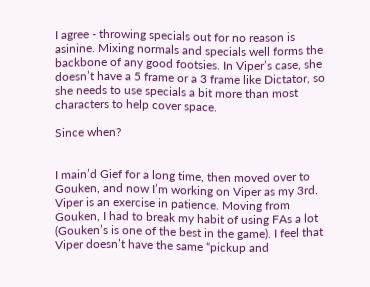I agree - throwing specials out for no reason is asinine. Mixing normals and specials well forms the backbone of any good footsies. In Viper’s case, she doesn’t have a 5 frame or a 3 frame like Dictator, so she needs to use specials a bit more than most characters to help cover space.

Since when?


I main’d Gief for a long time, then moved over to Gouken, and now I’m working on Viper as my 3rd. Viper is an exercise in patience. Moving from Gouken, I had to break my habit of using FAs a lot (Gouken’s is one of the best in the game). I feel that Viper doesn’t have the same “pickup and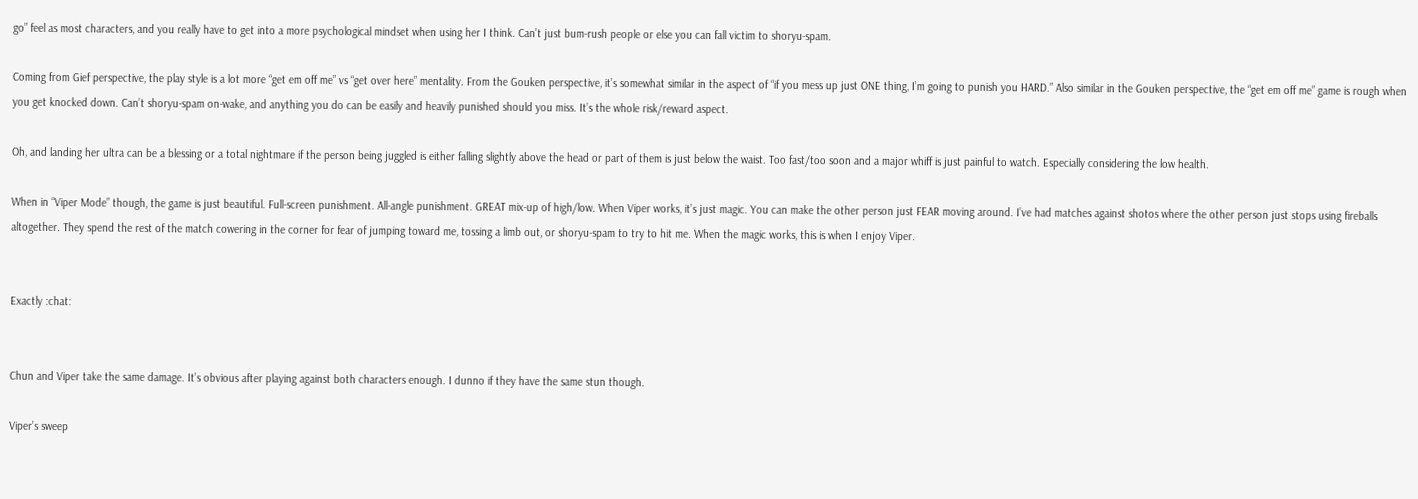go” feel as most characters, and you really have to get into a more psychological mindset when using her I think. Can’t just bum-rush people or else you can fall victim to shoryu-spam.

Coming from Gief perspective, the play style is a lot more “get em off me” vs “get over here” mentality. From the Gouken perspective, it’s somewhat similar in the aspect of “if you mess up just ONE thing, I’m going to punish you HARD.” Also similar in the Gouken perspective, the “get em off me” game is rough when you get knocked down. Can’t shoryu-spam on-wake, and anything you do can be easily and heavily punished should you miss. It’s the whole risk/reward aspect.

Oh, and landing her ultra can be a blessing or a total nightmare if the person being juggled is either falling slightly above the head or part of them is just below the waist. Too fast/too soon and a major whiff is just painful to watch. Especially considering the low health.

When in “Viper Mode” though, the game is just beautiful. Full-screen punishment. All-angle punishment. GREAT mix-up of high/low. When Viper works, it’s just magic. You can make the other person just FEAR moving around. I’ve had matches against shotos where the other person just stops using fireballs altogether. They spend the rest of the match cowering in the corner for fear of jumping toward me, tossing a limb out, or shoryu-spam to try to hit me. When the magic works, this is when I enjoy Viper.


Exactly :chat:


Chun and Viper take the same damage. It’s obvious after playing against both characters enough. I dunno if they have the same stun though.

Viper’s sweep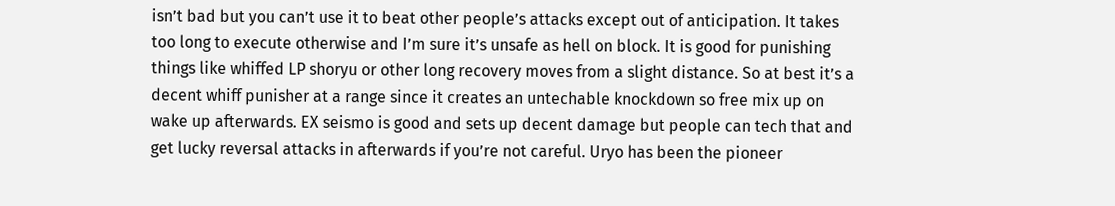isn’t bad but you can’t use it to beat other people’s attacks except out of anticipation. It takes too long to execute otherwise and I’m sure it’s unsafe as hell on block. It is good for punishing things like whiffed LP shoryu or other long recovery moves from a slight distance. So at best it’s a decent whiff punisher at a range since it creates an untechable knockdown so free mix up on wake up afterwards. EX seismo is good and sets up decent damage but people can tech that and get lucky reversal attacks in afterwards if you’re not careful. Uryo has been the pioneer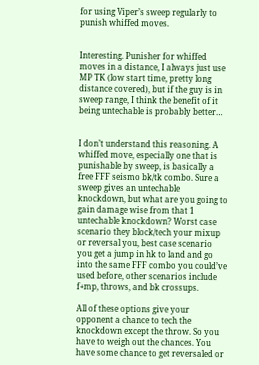for using Viper’s sweep regularly to punish whiffed moves.


Interesting. Punisher for whiffed moves in a distance, I always just use MP TK (low start time, pretty long distance covered), but if the guy is in sweep range, I think the benefit of it being untechable is probably better…


I don’t understand this reasoning. A whiffed move, especially one that is punishable by sweep, is basically a free FFF seismo bk/tk combo. Sure a sweep gives an untechable knockdown, but what are you going to gain damage wise from that 1 untechable knockdown? Worst case scenario they block/tech your mixup or reversal you, best case scenario you get a jump in hk to land and go into the same FFF combo you could’ve used before, other scenarios include f+mp, throws, and bk crossups.

All of these options give your opponent a chance to tech the knockdown except the throw. So you have to weigh out the chances. You have some chance to get reversaled or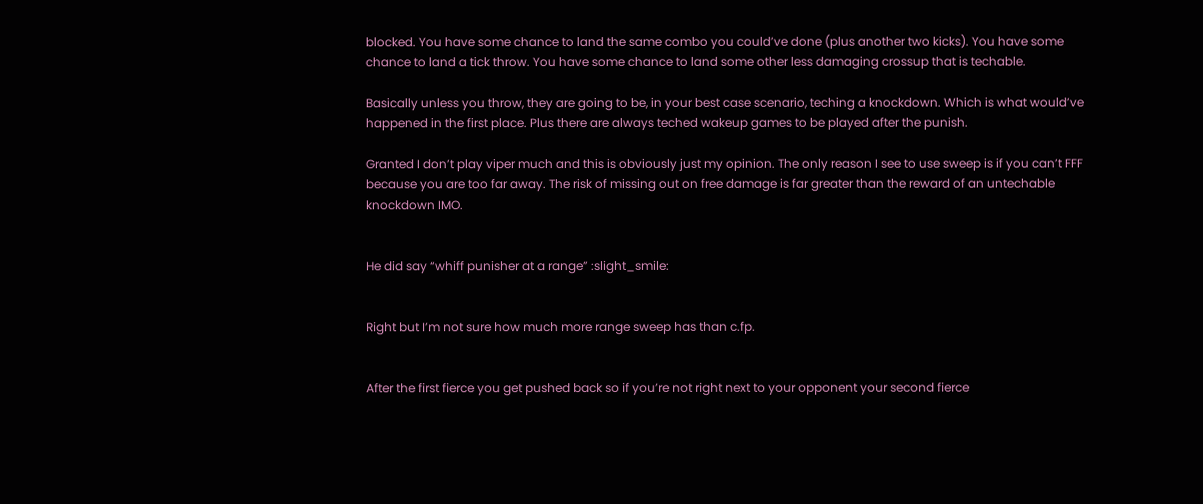blocked. You have some chance to land the same combo you could’ve done (plus another two kicks). You have some chance to land a tick throw. You have some chance to land some other less damaging crossup that is techable.

Basically unless you throw, they are going to be, in your best case scenario, teching a knockdown. Which is what would’ve happened in the first place. Plus there are always teched wakeup games to be played after the punish.

Granted I don’t play viper much and this is obviously just my opinion. The only reason I see to use sweep is if you can’t FFF because you are too far away. The risk of missing out on free damage is far greater than the reward of an untechable knockdown IMO.


He did say “whiff punisher at a range” :slight_smile:


Right but I’m not sure how much more range sweep has than c.fp.


After the first fierce you get pushed back so if you’re not right next to your opponent your second fierce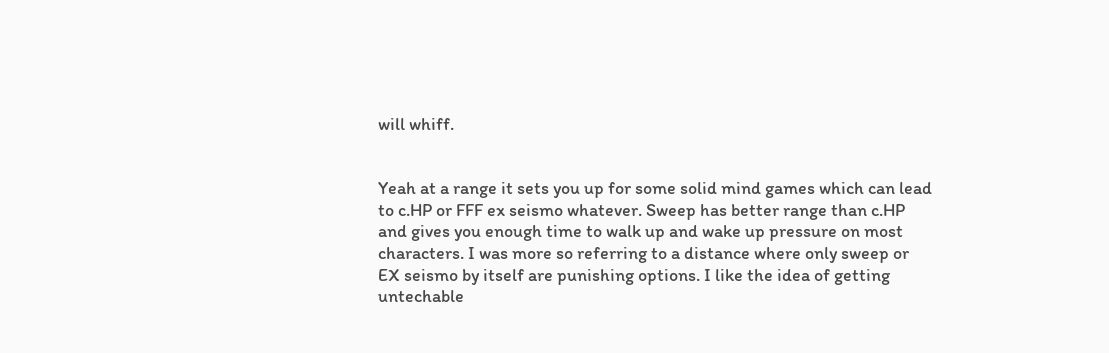will whiff.


Yeah at a range it sets you up for some solid mind games which can lead to c.HP or FFF ex seismo whatever. Sweep has better range than c.HP and gives you enough time to walk up and wake up pressure on most characters. I was more so referring to a distance where only sweep or EX seismo by itself are punishing options. I like the idea of getting untechable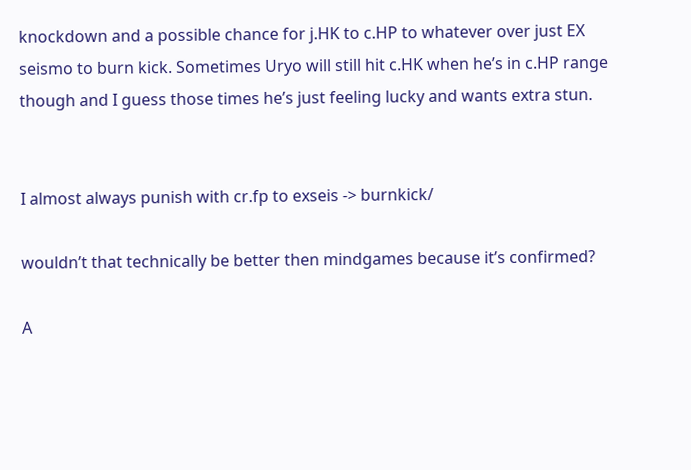knockdown and a possible chance for j.HK to c.HP to whatever over just EX seismo to burn kick. Sometimes Uryo will still hit c.HK when he’s in c.HP range though and I guess those times he’s just feeling lucky and wants extra stun.


I almost always punish with cr.fp to exseis -> burnkick/

wouldn’t that technically be better then mindgames because it’s confirmed?

A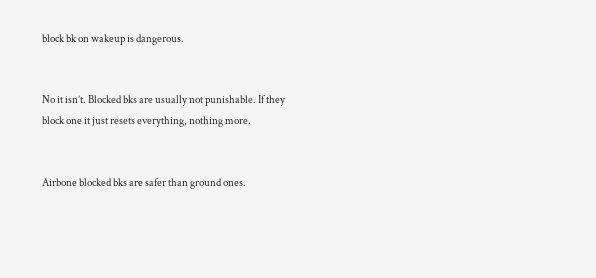block bk on wakeup is dangerous.


No it isn’t. Blocked bks are usually not punishable. If they block one it just resets everything, nothing more.


Airbone blocked bks are safer than ground ones.